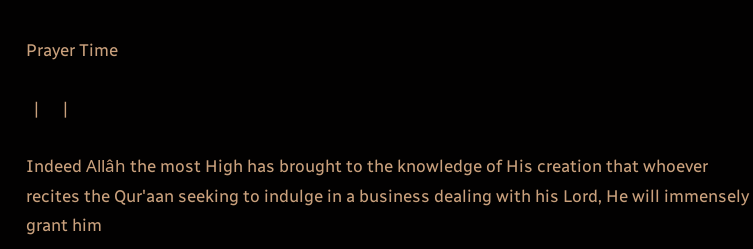Prayer Time

  |      |

Indeed Allâh the most High has brought to the knowledge of His creation that whoever recites the Qur'aan seeking to indulge in a business dealing with his Lord, He will immensely grant him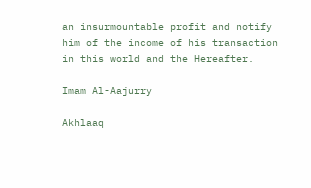an insurmountable profit and notify him of the income of his transaction in this world and the Hereafter.

Imam Al-Aajurry

Akhlaaq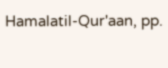Hamalatil-Qur'aan, pp.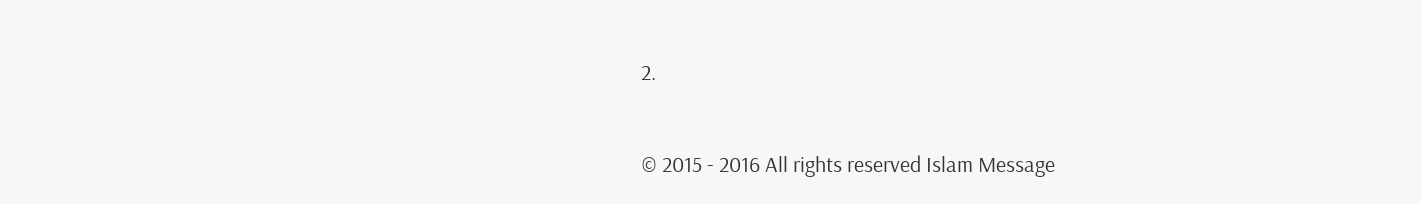2.


© 2015 - 2016 All rights reserved Islam Message